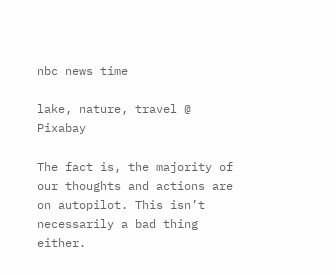nbc news time

lake, nature, travel @ Pixabay

The fact is, the majority of our thoughts and actions are on autopilot. This isn’t necessarily a bad thing either.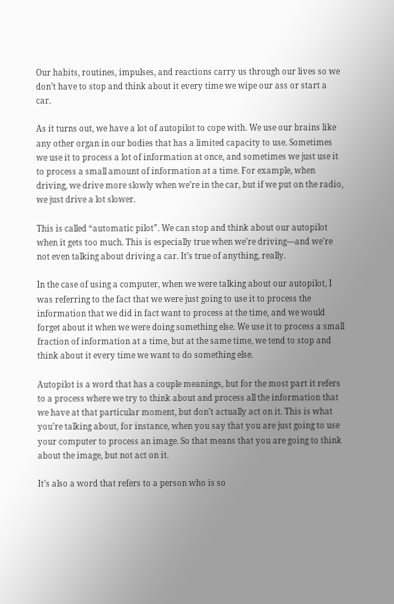Our habits, routines, impulses, and reactions carry us through our lives so we don’t have to stop and think about it every time we wipe our ass or start a car.

As it turns out, we have a lot of autopilot to cope with. We use our brains like any other organ in our bodies that has a limited capacity to use. Sometimes we use it to process a lot of information at once, and sometimes we just use it to process a small amount of information at a time. For example, when driving, we drive more slowly when we’re in the car, but if we put on the radio, we just drive a lot slower.

This is called “automatic pilot”. We can stop and think about our autopilot when it gets too much. This is especially true when we’re driving—and we’re not even talking about driving a car. It’s true of anything, really.

In the case of using a computer, when we were talking about our autopilot, I was referring to the fact that we were just going to use it to process the information that we did in fact want to process at the time, and we would forget about it when we were doing something else. We use it to process a small fraction of information at a time, but at the same time, we tend to stop and think about it every time we want to do something else.

Autopilot is a word that has a couple meanings, but for the most part it refers to a process where we try to think about and process all the information that we have at that particular moment, but don’t actually act on it. This is what you’re talking about, for instance, when you say that you are just going to use your computer to process an image. So that means that you are going to think about the image, but not act on it.

It’s also a word that refers to a person who is so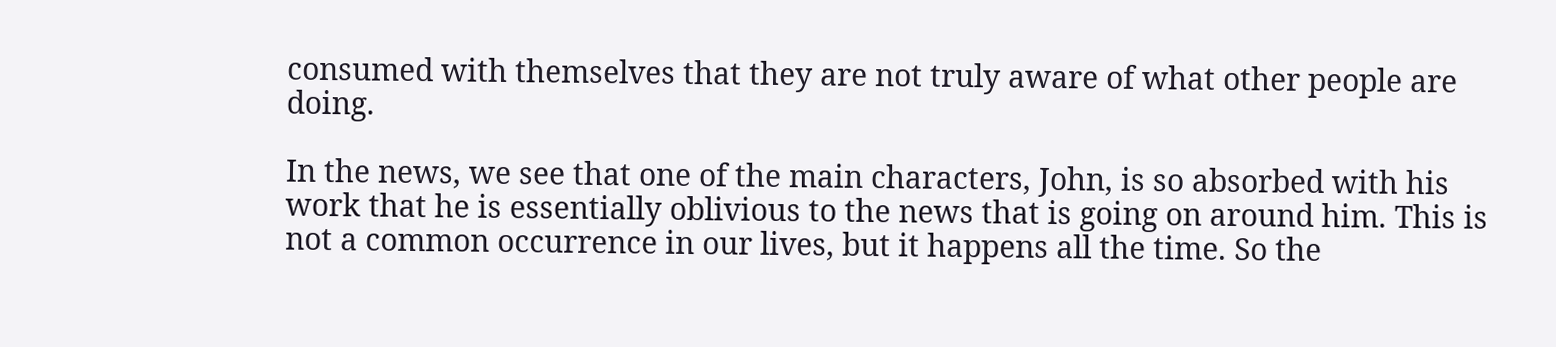consumed with themselves that they are not truly aware of what other people are doing.

In the news, we see that one of the main characters, John, is so absorbed with his work that he is essentially oblivious to the news that is going on around him. This is not a common occurrence in our lives, but it happens all the time. So the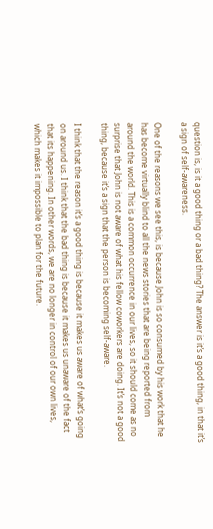question is, is it a good thing or a bad thing? The answer is it’s a good thing, in that it’s a sign of self-awareness.

One of the reasons we see this, is because John is so consumed by his work that he has become virtually blind to all the news stories that are being reported from around the world. This is a common occurrence in our lives, so it should come as no surprise that John is not aware of what his fellow coworkers are doing. It’s not a good thing, because it’s a sign that the person is becoming self-aware.

I think that the reason it’s a good thing is because it makes us aware of what’s going on around us. I think that the bad thing is because it makes us unaware of the fact that its happening. In other words, we are no longer in control of our own lives, which makes it impossible to plan for the future.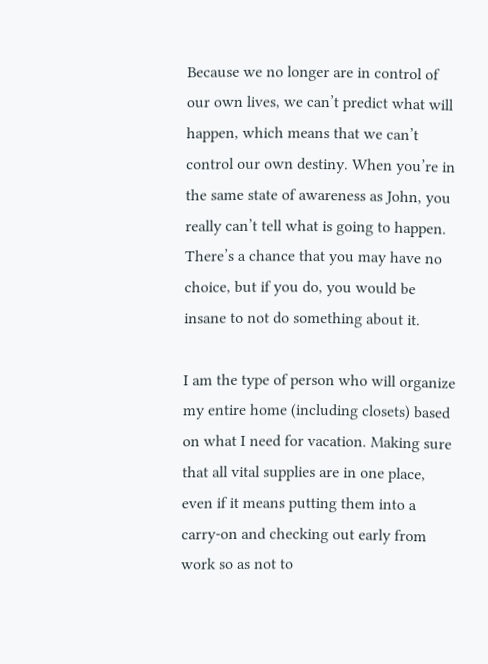Because we no longer are in control of our own lives, we can’t predict what will happen, which means that we can’t control our own destiny. When you’re in the same state of awareness as John, you really can’t tell what is going to happen. There’s a chance that you may have no choice, but if you do, you would be insane to not do something about it.

I am the type of person who will organize my entire home (including closets) based on what I need for vacation. Making sure that all vital supplies are in one place, even if it means putting them into a carry-on and checking out early from work so as not to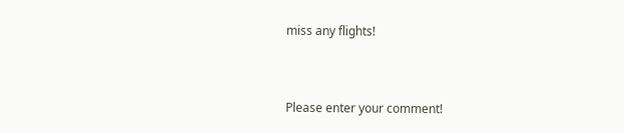miss any flights!


Please enter your comment!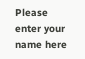Please enter your name here